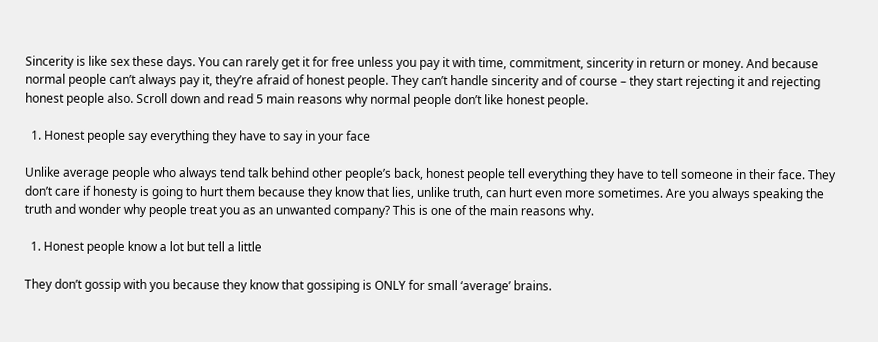Sincerity is like sex these days. You can rarely get it for free unless you pay it with time, commitment, sincerity in return or money. And because normal people can’t always pay it, they’re afraid of honest people. They can’t handle sincerity and of course – they start rejecting it and rejecting honest people also. Scroll down and read 5 main reasons why normal people don’t like honest people.

  1. Honest people say everything they have to say in your face

Unlike average people who always tend talk behind other people’s back, honest people tell everything they have to tell someone in their face. They don’t care if honesty is going to hurt them because they know that lies, unlike truth, can hurt even more sometimes. Are you always speaking the truth and wonder why people treat you as an unwanted company? This is one of the main reasons why.

  1. Honest people know a lot but tell a little

They don’t gossip with you because they know that gossiping is ONLY for small ‘average’ brains.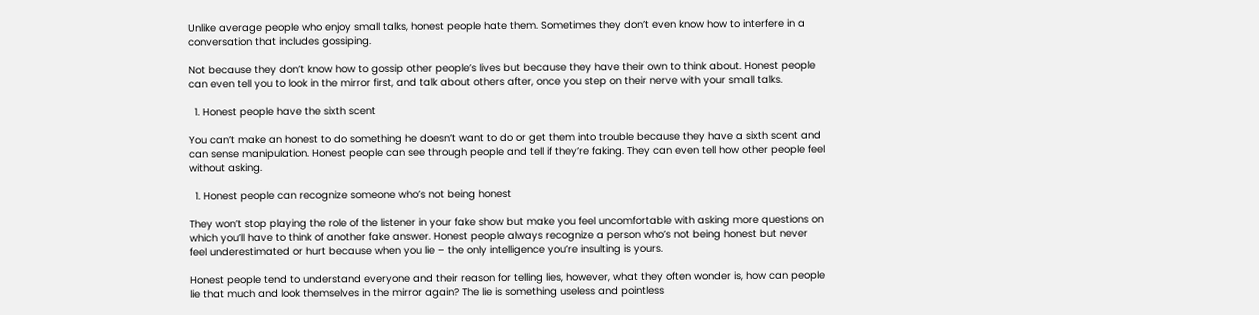Unlike average people who enjoy small talks, honest people hate them. Sometimes they don’t even know how to interfere in a conversation that includes gossiping.

Not because they don’t know how to gossip other people’s lives but because they have their own to think about. Honest people can even tell you to look in the mirror first, and talk about others after, once you step on their nerve with your small talks.

  1. Honest people have the sixth scent

You can’t make an honest to do something he doesn’t want to do or get them into trouble because they have a sixth scent and can sense manipulation. Honest people can see through people and tell if they’re faking. They can even tell how other people feel without asking.

  1. Honest people can recognize someone who’s not being honest

They won’t stop playing the role of the listener in your fake show but make you feel uncomfortable with asking more questions on which you’ll have to think of another fake answer. Honest people always recognize a person who’s not being honest but never feel underestimated or hurt because when you lie – the only intelligence you’re insulting is yours.

Honest people tend to understand everyone and their reason for telling lies, however, what they often wonder is, how can people lie that much and look themselves in the mirror again? The lie is something useless and pointless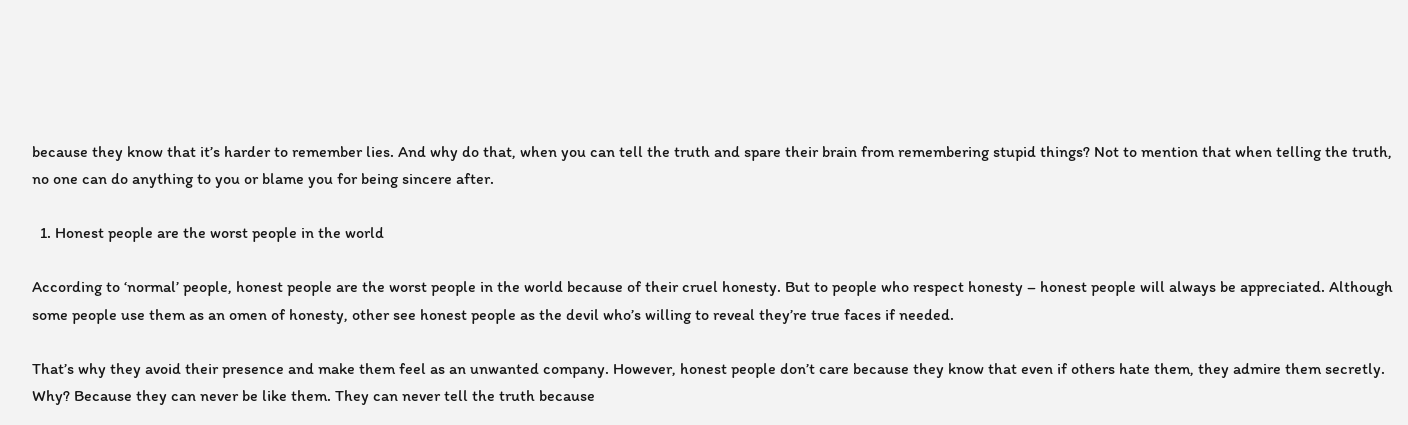because they know that it’s harder to remember lies. And why do that, when you can tell the truth and spare their brain from remembering stupid things? Not to mention that when telling the truth, no one can do anything to you or blame you for being sincere after.

  1. Honest people are the worst people in the world

According to ‘normal’ people, honest people are the worst people in the world because of their cruel honesty. But to people who respect honesty – honest people will always be appreciated. Although some people use them as an omen of honesty, other see honest people as the devil who’s willing to reveal they’re true faces if needed.

That’s why they avoid their presence and make them feel as an unwanted company. However, honest people don’t care because they know that even if others hate them, they admire them secretly. Why? Because they can never be like them. They can never tell the truth because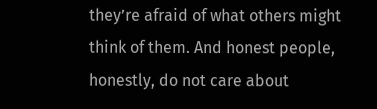they’re afraid of what others might think of them. And honest people, honestly, do not care about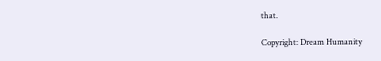that.

Copyright: Dream Humanity